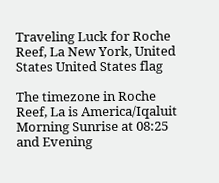Traveling Luck for Roche Reef, La New York, United States United States flag

The timezone in Roche Reef, La is America/Iqaluit
Morning Sunrise at 08:25 and Evening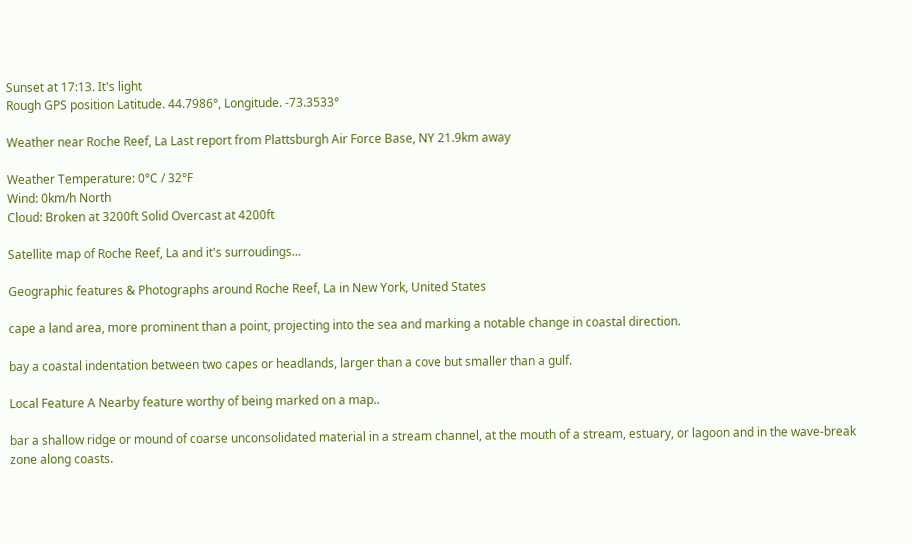Sunset at 17:13. It's light
Rough GPS position Latitude. 44.7986°, Longitude. -73.3533°

Weather near Roche Reef, La Last report from Plattsburgh Air Force Base, NY 21.9km away

Weather Temperature: 0°C / 32°F
Wind: 0km/h North
Cloud: Broken at 3200ft Solid Overcast at 4200ft

Satellite map of Roche Reef, La and it's surroudings...

Geographic features & Photographs around Roche Reef, La in New York, United States

cape a land area, more prominent than a point, projecting into the sea and marking a notable change in coastal direction.

bay a coastal indentation between two capes or headlands, larger than a cove but smaller than a gulf.

Local Feature A Nearby feature worthy of being marked on a map..

bar a shallow ridge or mound of coarse unconsolidated material in a stream channel, at the mouth of a stream, estuary, or lagoon and in the wave-break zone along coasts.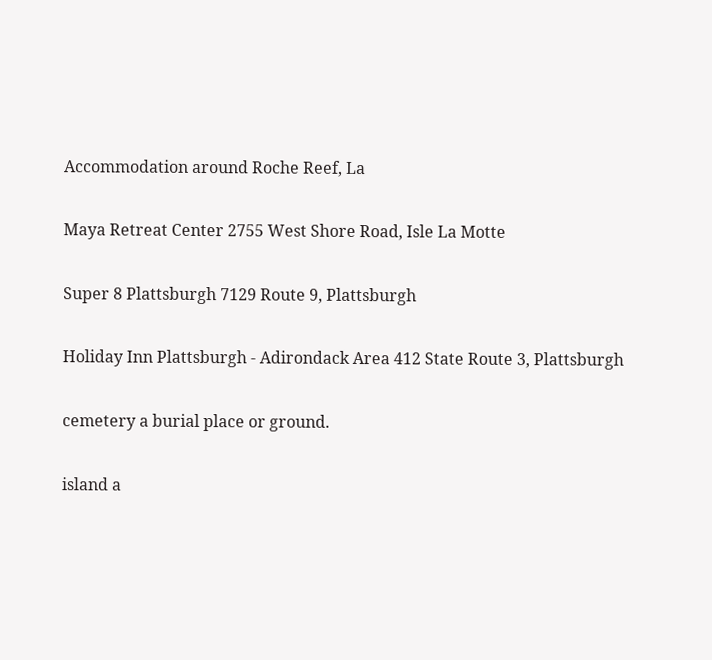Accommodation around Roche Reef, La

Maya Retreat Center 2755 West Shore Road, Isle La Motte

Super 8 Plattsburgh 7129 Route 9, Plattsburgh

Holiday Inn Plattsburgh - Adirondack Area 412 State Route 3, Plattsburgh

cemetery a burial place or ground.

island a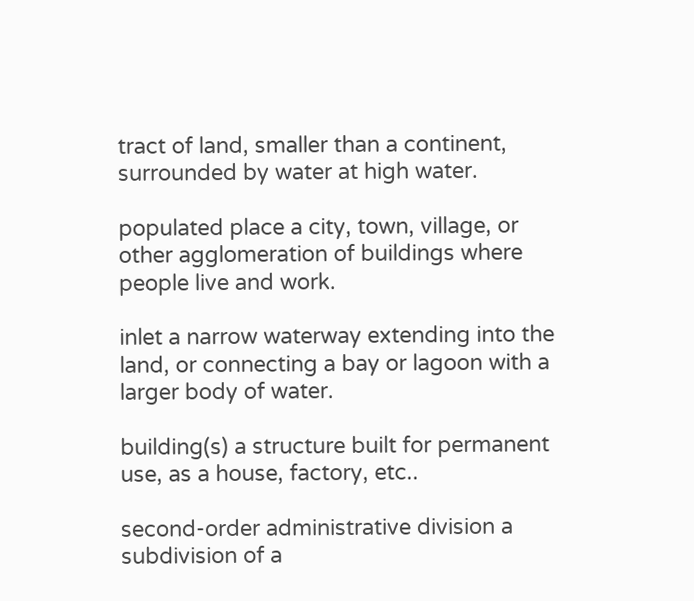tract of land, smaller than a continent, surrounded by water at high water.

populated place a city, town, village, or other agglomeration of buildings where people live and work.

inlet a narrow waterway extending into the land, or connecting a bay or lagoon with a larger body of water.

building(s) a structure built for permanent use, as a house, factory, etc..

second-order administrative division a subdivision of a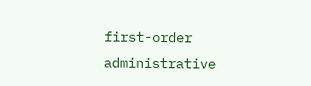first-order administrative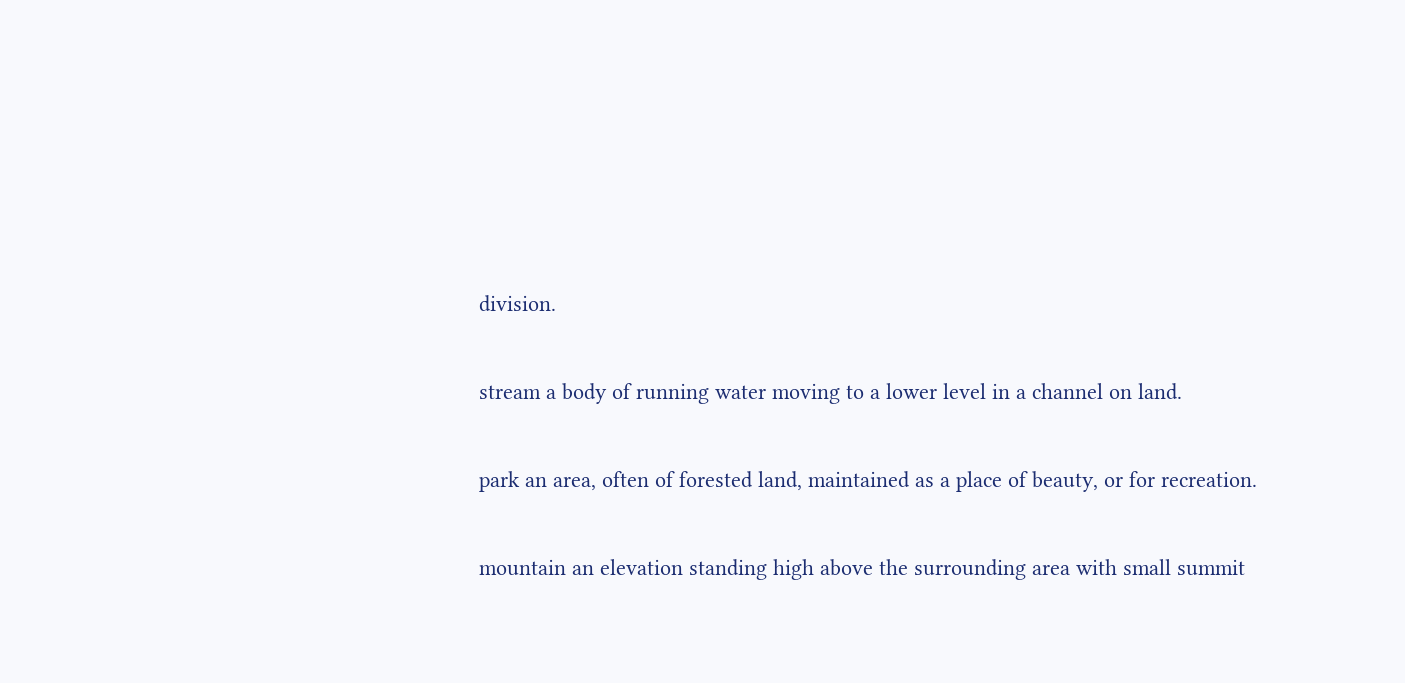division.

stream a body of running water moving to a lower level in a channel on land.

park an area, often of forested land, maintained as a place of beauty, or for recreation.

mountain an elevation standing high above the surrounding area with small summit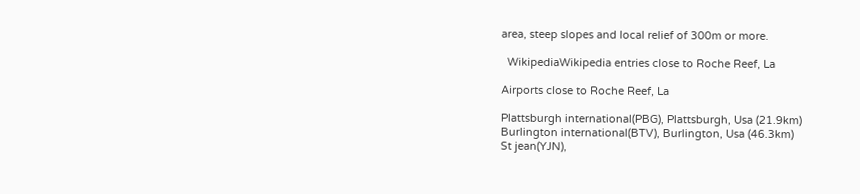area, steep slopes and local relief of 300m or more.

  WikipediaWikipedia entries close to Roche Reef, La

Airports close to Roche Reef, La

Plattsburgh international(PBG), Plattsburgh, Usa (21.9km)
Burlington international(BTV), Burlington, Usa (46.3km)
St jean(YJN),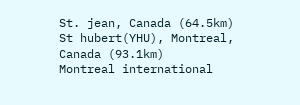St. jean, Canada (64.5km)
St hubert(YHU), Montreal, Canada (93.1km)
Montreal international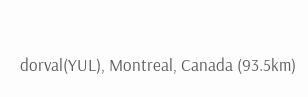dorval(YUL), Montreal, Canada (93.5km)